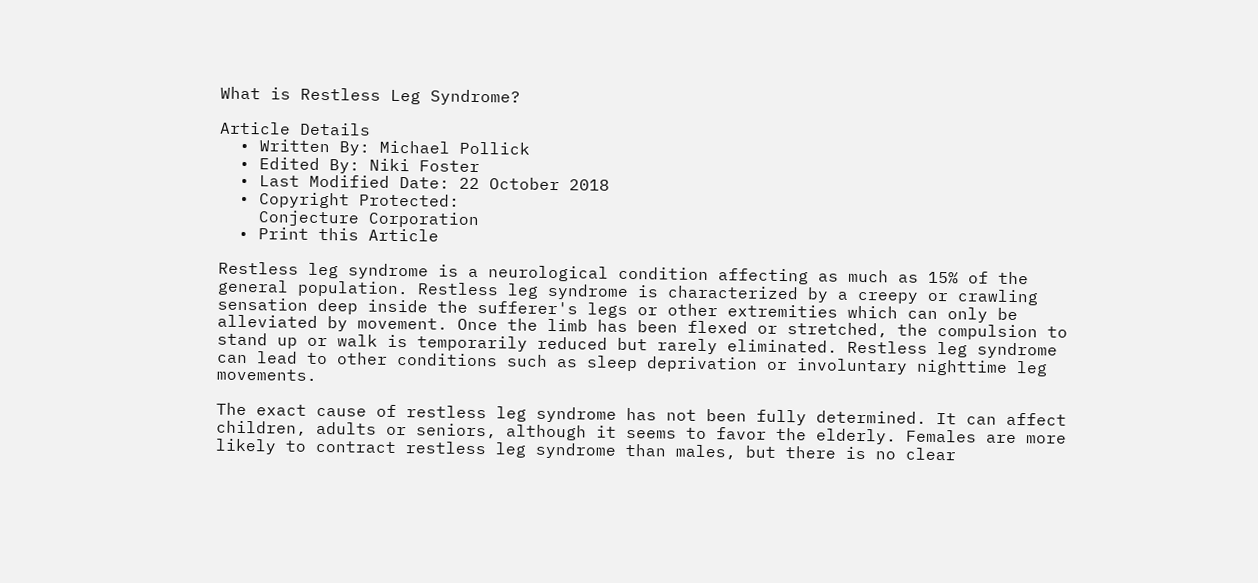What is Restless Leg Syndrome?

Article Details
  • Written By: Michael Pollick
  • Edited By: Niki Foster
  • Last Modified Date: 22 October 2018
  • Copyright Protected:
    Conjecture Corporation
  • Print this Article

Restless leg syndrome is a neurological condition affecting as much as 15% of the general population. Restless leg syndrome is characterized by a creepy or crawling sensation deep inside the sufferer's legs or other extremities which can only be alleviated by movement. Once the limb has been flexed or stretched, the compulsion to stand up or walk is temporarily reduced but rarely eliminated. Restless leg syndrome can lead to other conditions such as sleep deprivation or involuntary nighttime leg movements.

The exact cause of restless leg syndrome has not been fully determined. It can affect children, adults or seniors, although it seems to favor the elderly. Females are more likely to contract restless leg syndrome than males, but there is no clear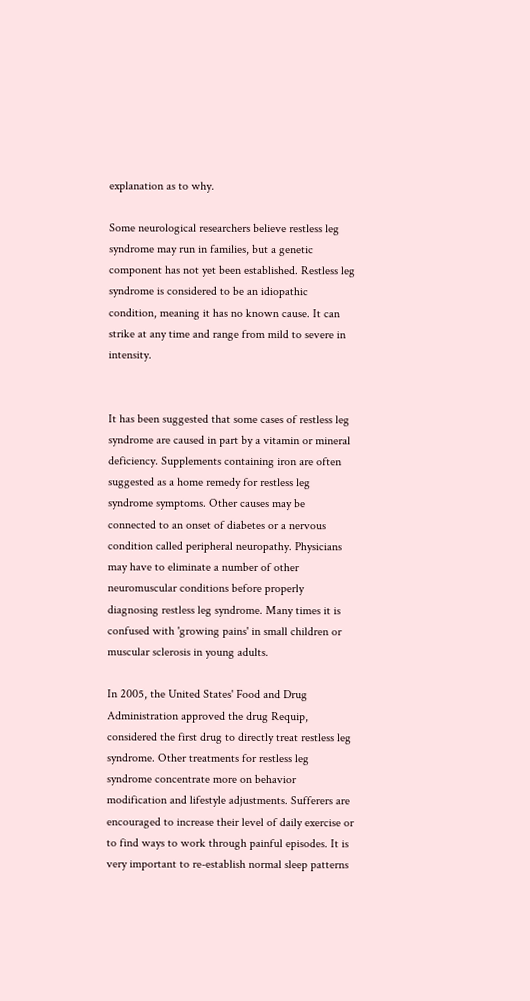explanation as to why.

Some neurological researchers believe restless leg syndrome may run in families, but a genetic component has not yet been established. Restless leg syndrome is considered to be an idiopathic condition, meaning it has no known cause. It can strike at any time and range from mild to severe in intensity.


It has been suggested that some cases of restless leg syndrome are caused in part by a vitamin or mineral deficiency. Supplements containing iron are often suggested as a home remedy for restless leg syndrome symptoms. Other causes may be connected to an onset of diabetes or a nervous condition called peripheral neuropathy. Physicians may have to eliminate a number of other neuromuscular conditions before properly diagnosing restless leg syndrome. Many times it is confused with 'growing pains' in small children or muscular sclerosis in young adults.

In 2005, the United States' Food and Drug Administration approved the drug Requip, considered the first drug to directly treat restless leg syndrome. Other treatments for restless leg syndrome concentrate more on behavior modification and lifestyle adjustments. Sufferers are encouraged to increase their level of daily exercise or to find ways to work through painful episodes. It is very important to re-establish normal sleep patterns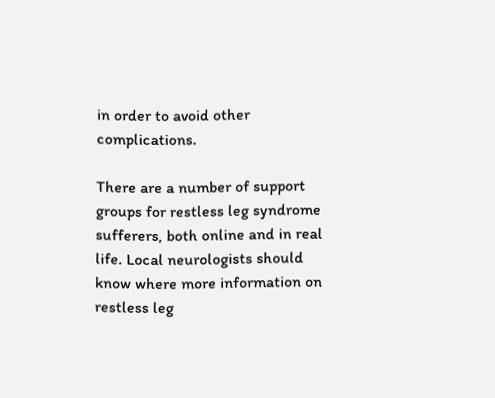in order to avoid other complications.

There are a number of support groups for restless leg syndrome sufferers, both online and in real life. Local neurologists should know where more information on restless leg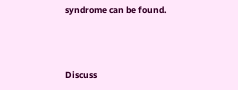syndrome can be found.



Discuss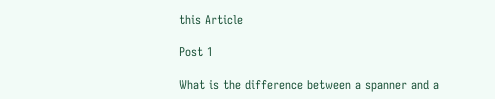this Article

Post 1

What is the difference between a spanner and a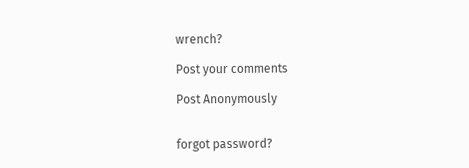wrench?

Post your comments

Post Anonymously


forgot password?